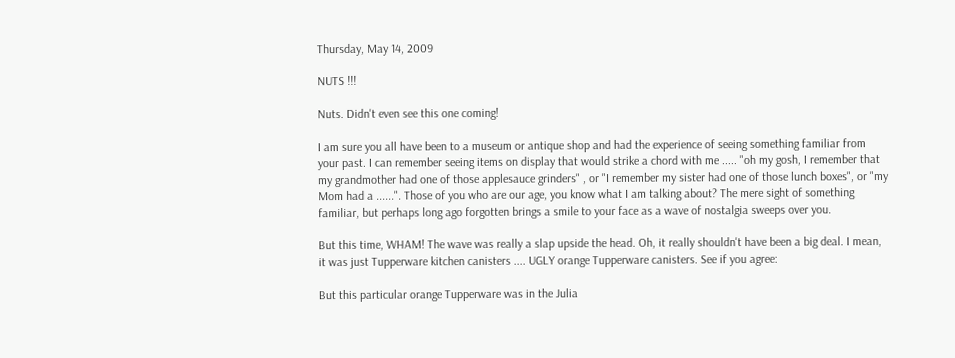Thursday, May 14, 2009

NUTS !!!

Nuts. Didn't even see this one coming!

I am sure you all have been to a museum or antique shop and had the experience of seeing something familiar from your past. I can remember seeing items on display that would strike a chord with me ..... "oh my gosh, I remember that my grandmother had one of those applesauce grinders" , or "I remember my sister had one of those lunch boxes", or "my Mom had a ......". Those of you who are our age, you know what I am talking about? The mere sight of something familiar, but perhaps long ago forgotten brings a smile to your face as a wave of nostalgia sweeps over you.

But this time, WHAM! The wave was really a slap upside the head. Oh, it really shouldn't have been a big deal. I mean, it was just Tupperware kitchen canisters .... UGLY orange Tupperware canisters. See if you agree:

But this particular orange Tupperware was in the Julia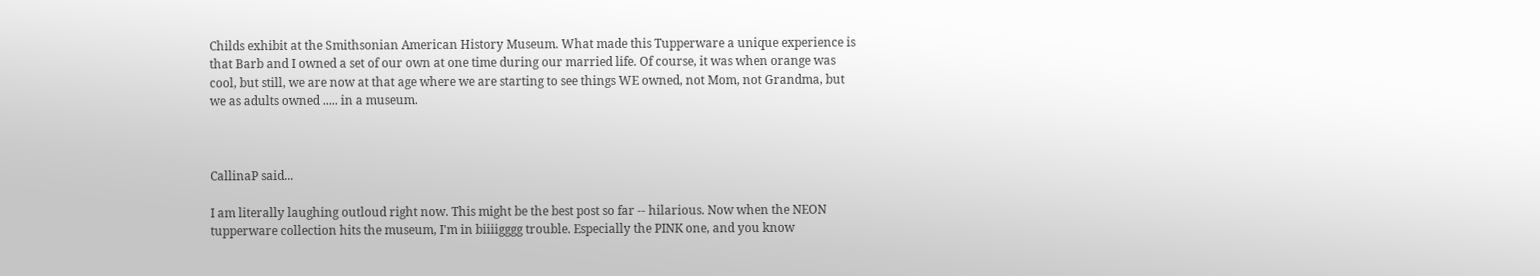Childs exhibit at the Smithsonian American History Museum. What made this Tupperware a unique experience is that Barb and I owned a set of our own at one time during our married life. Of course, it was when orange was cool, but still, we are now at that age where we are starting to see things WE owned, not Mom, not Grandma, but we as adults owned ..... in a museum.



CallinaP said...

I am literally laughing outloud right now. This might be the best post so far -- hilarious. Now when the NEON tupperware collection hits the museum, I'm in biiiigggg trouble. Especially the PINK one, and you know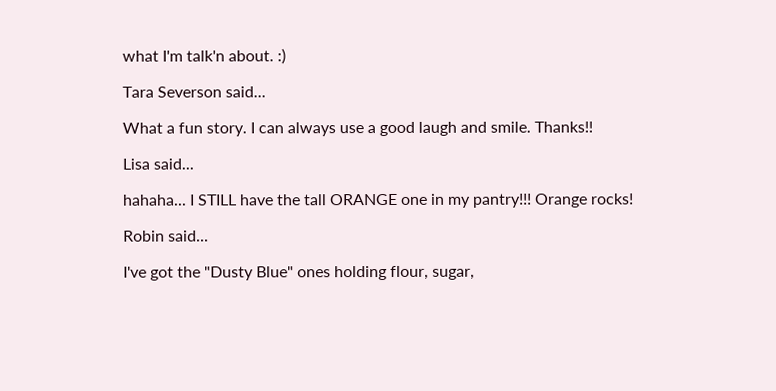what I'm talk'n about. :)

Tara Severson said...

What a fun story. I can always use a good laugh and smile. Thanks!!

Lisa said...

hahaha... I STILL have the tall ORANGE one in my pantry!!! Orange rocks!

Robin said...

I've got the "Dusty Blue" ones holding flour, sugar,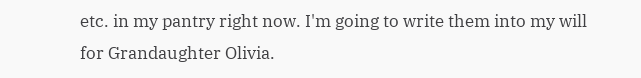etc. in my pantry right now. I'm going to write them into my will for Grandaughter Olivia.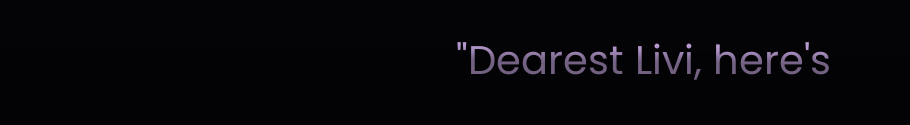"Dearest Livi, here's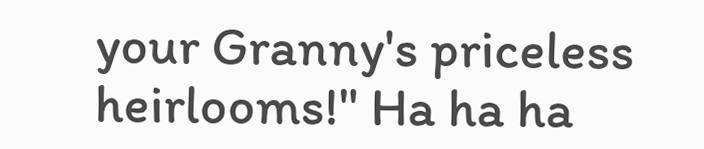your Granny's priceless heirlooms!" Ha ha ha